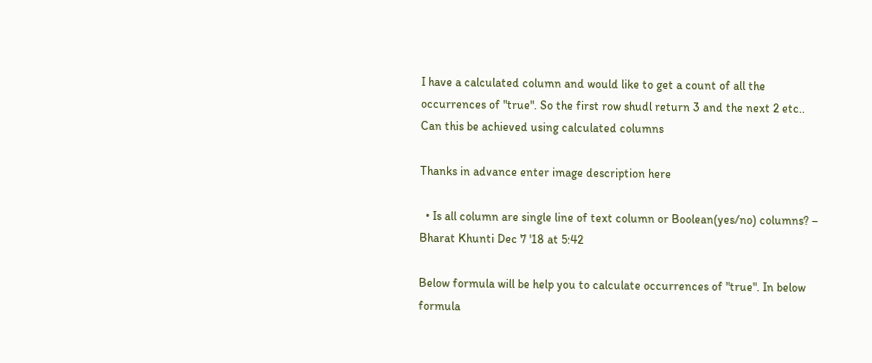I have a calculated column and would like to get a count of all the occurrences of "true". So the first row shudl return 3 and the next 2 etc.. Can this be achieved using calculated columns

Thanks in advance enter image description here

  • Is all column are single line of text column or Boolean(yes/no) columns? – Bharat Khunti Dec 7 '18 at 5:42

Below formula will be help you to calculate occurrences of "true". In below formula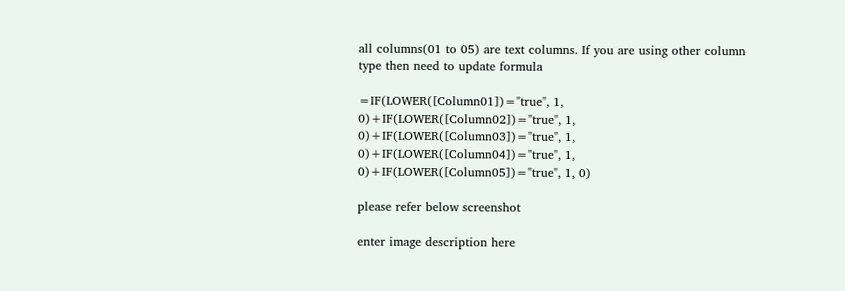all columns(01 to 05) are text columns. If you are using other column type then need to update formula

=IF(LOWER([Column01])="true", 1, 0)+IF(LOWER([Column02])="true", 1, 0)+IF(LOWER([Column03])="true", 1, 0)+IF(LOWER([Column04])="true", 1, 0)+IF(LOWER([Column05])="true", 1, 0)

please refer below screenshot

enter image description here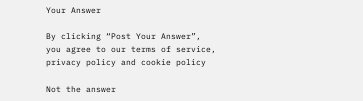Your Answer

By clicking “Post Your Answer”, you agree to our terms of service, privacy policy and cookie policy

Not the answer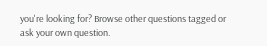you're looking for? Browse other questions tagged or ask your own question.